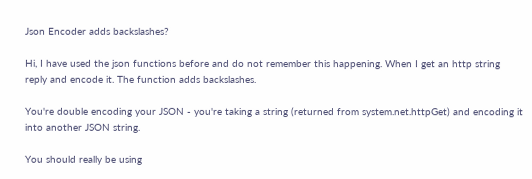Json Encoder adds backslashes?

Hi, I have used the json functions before and do not remember this happening. When I get an http string reply and encode it. The function adds backslashes.

You're double encoding your JSON - you're taking a string (returned from system.net.httpGet) and encoding it into another JSON string.

You should really be using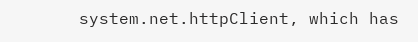system.net.httpClient, which has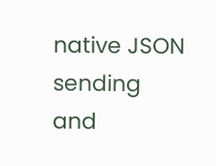native JSON sending and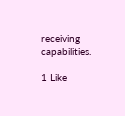receiving capabilities.

1 Like